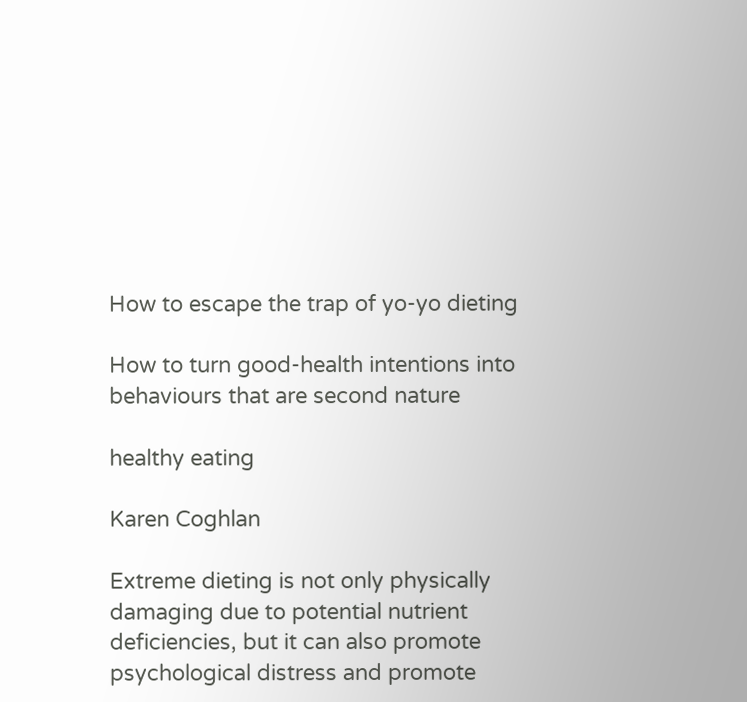How to escape the trap of yo-yo dieting

How to turn good-health intentions into behaviours that are second nature

healthy eating

Karen Coghlan

Extreme dieting is not only physically damaging due to potential nutrient deficiencies, but it can also promote psychological distress and promote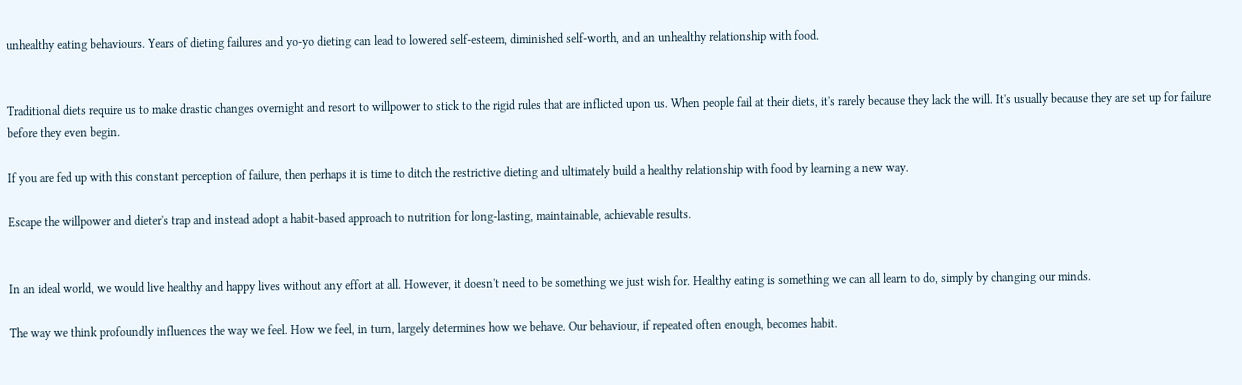unhealthy eating behaviours. Years of dieting failures and yo-yo dieting can lead to lowered self-esteem, diminished self-worth, and an unhealthy relationship with food.


Traditional diets require us to make drastic changes overnight and resort to willpower to stick to the rigid rules that are inflicted upon us. When people fail at their diets, it's rarely because they lack the will. It's usually because they are set up for failure before they even begin.

If you are fed up with this constant perception of failure, then perhaps it is time to ditch the restrictive dieting and ultimately build a healthy relationship with food by learning a new way.

Escape the willpower and dieter's trap and instead adopt a habit-based approach to nutrition for long-lasting, maintainable, achievable results.


In an ideal world, we would live healthy and happy lives without any effort at all. However, it doesn't need to be something we just wish for. Healthy eating is something we can all learn to do, simply by changing our minds.

The way we think profoundly influences the way we feel. How we feel, in turn, largely determines how we behave. Our behaviour, if repeated often enough, becomes habit.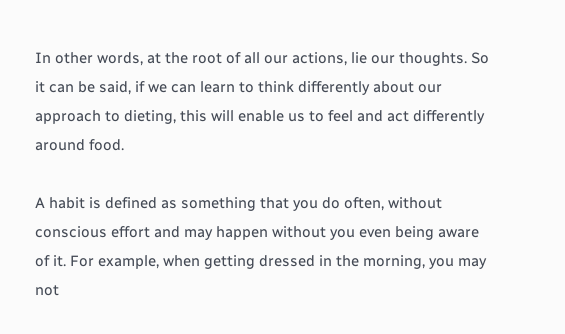In other words, at the root of all our actions, lie our thoughts. So it can be said, if we can learn to think differently about our approach to dieting, this will enable us to feel and act differently around food.

A habit is defined as something that you do often, without conscious effort and may happen without you even being aware of it. For example, when getting dressed in the morning, you may not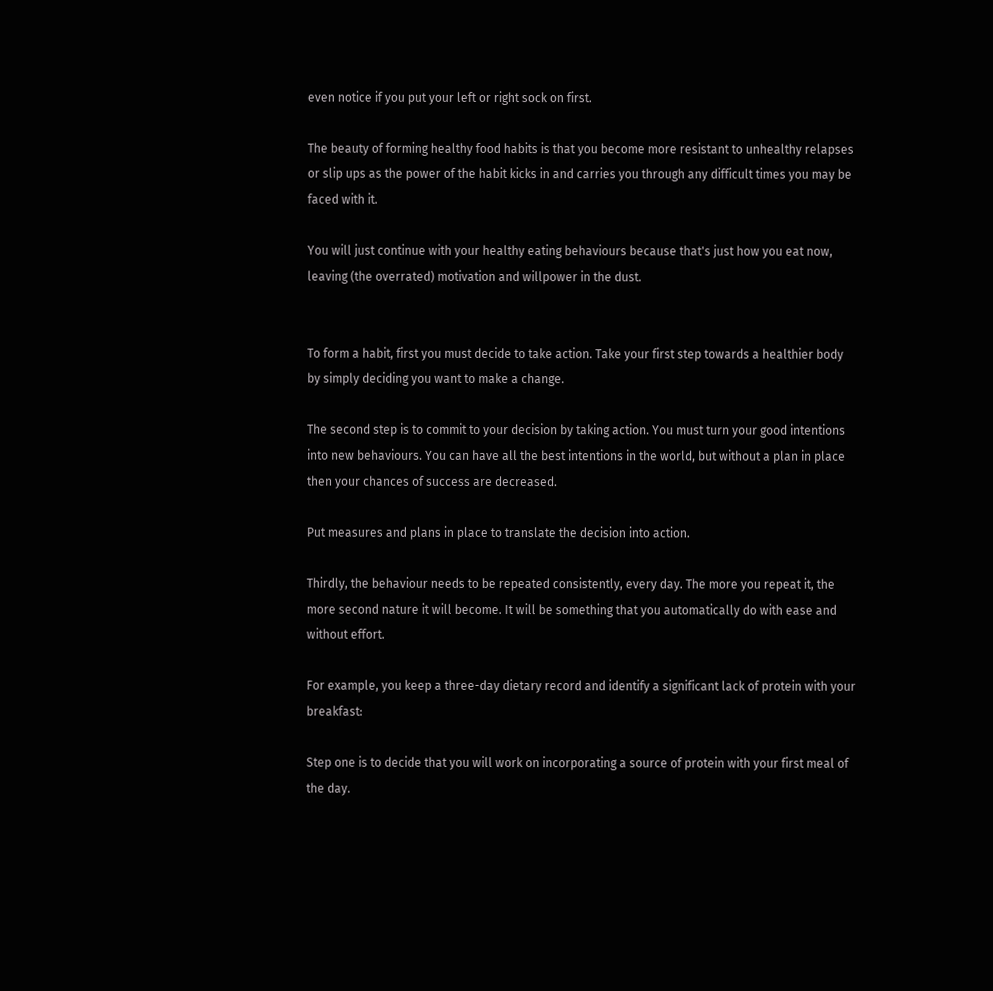even notice if you put your left or right sock on first.

The beauty of forming healthy food habits is that you become more resistant to unhealthy relapses or slip ups as the power of the habit kicks in and carries you through any difficult times you may be faced with it.

You will just continue with your healthy eating behaviours because that's just how you eat now, leaving (the overrated) motivation and willpower in the dust.


To form a habit, first you must decide to take action. Take your first step towards a healthier body by simply deciding you want to make a change.

The second step is to commit to your decision by taking action. You must turn your good intentions into new behaviours. You can have all the best intentions in the world, but without a plan in place then your chances of success are decreased.

Put measures and plans in place to translate the decision into action.

Thirdly, the behaviour needs to be repeated consistently, every day. The more you repeat it, the more second nature it will become. It will be something that you automatically do with ease and without effort.

For example, you keep a three-day dietary record and identify a significant lack of protein with your breakfast:

Step one is to decide that you will work on incorporating a source of protein with your first meal of the day.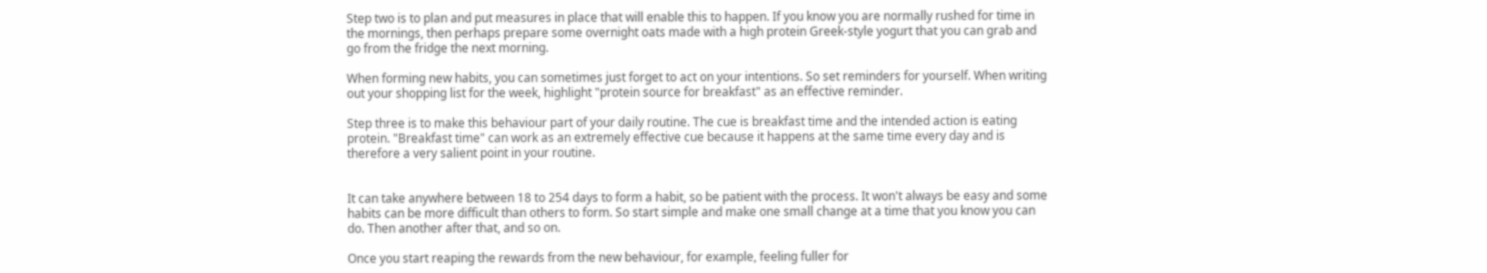Step two is to plan and put measures in place that will enable this to happen. If you know you are normally rushed for time in the mornings, then perhaps prepare some overnight oats made with a high protein Greek-style yogurt that you can grab and go from the fridge the next morning.

When forming new habits, you can sometimes just forget to act on your intentions. So set reminders for yourself. When writing out your shopping list for the week, highlight "protein source for breakfast" as an effective reminder.

Step three is to make this behaviour part of your daily routine. The cue is breakfast time and the intended action is eating protein. "Breakfast time" can work as an extremely effective cue because it happens at the same time every day and is therefore a very salient point in your routine.


It can take anywhere between 18 to 254 days to form a habit, so be patient with the process. It won't always be easy and some habits can be more difficult than others to form. So start simple and make one small change at a time that you know you can do. Then another after that, and so on.

Once you start reaping the rewards from the new behaviour, for example, feeling fuller for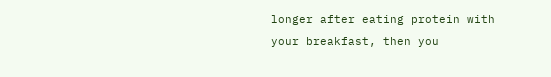longer after eating protein with your breakfast, then you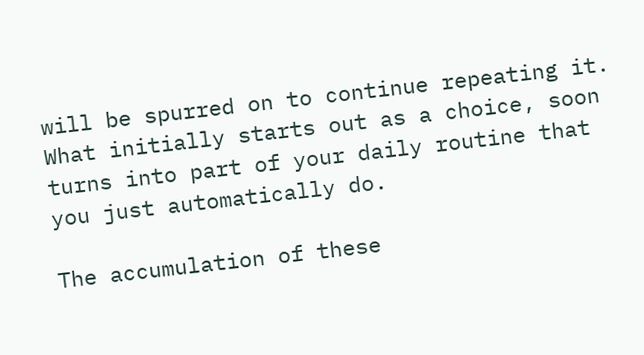will be spurred on to continue repeating it. What initially starts out as a choice, soon turns into part of your daily routine that you just automatically do.

The accumulation of these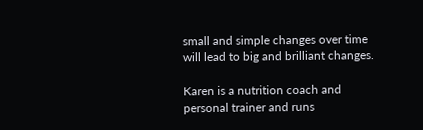small and simple changes over time will lead to big and brilliant changes.

Karen is a nutrition coach and personal trainer and runs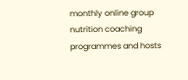monthly online group nutrition coaching programmes and hosts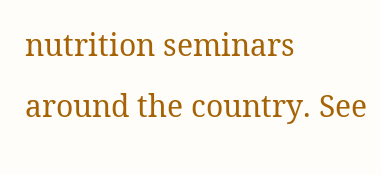nutrition seminars around the country. See